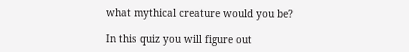what mythical creature would you be?

In this quiz you will figure out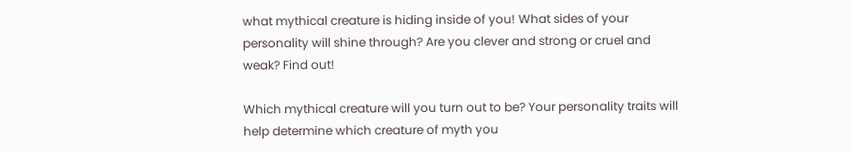what mythical creature is hiding inside of you! What sides of your personality will shine through? Are you clever and strong or cruel and weak? Find out!

Which mythical creature will you turn out to be? Your personality traits will help determine which creature of myth you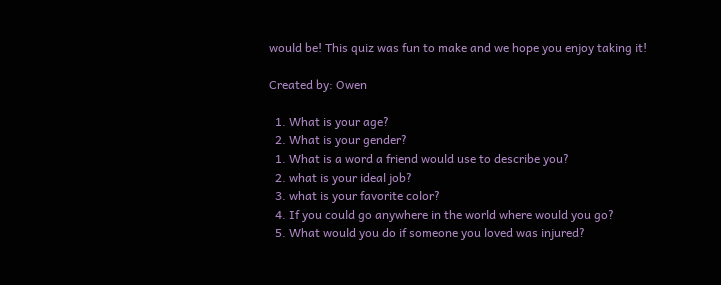would be! This quiz was fun to make and we hope you enjoy taking it!

Created by: Owen

  1. What is your age?
  2. What is your gender?
  1. What is a word a friend would use to describe you?
  2. what is your ideal job?
  3. what is your favorite color?
  4. If you could go anywhere in the world where would you go?
  5. What would you do if someone you loved was injured?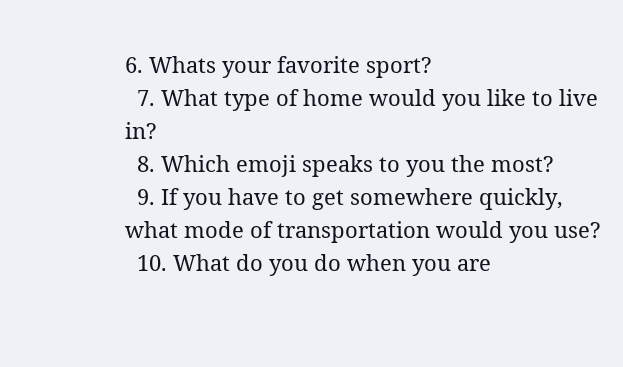6. Whats your favorite sport?
  7. What type of home would you like to live in?
  8. Which emoji speaks to you the most?
  9. If you have to get somewhere quickly, what mode of transportation would you use?
  10. What do you do when you are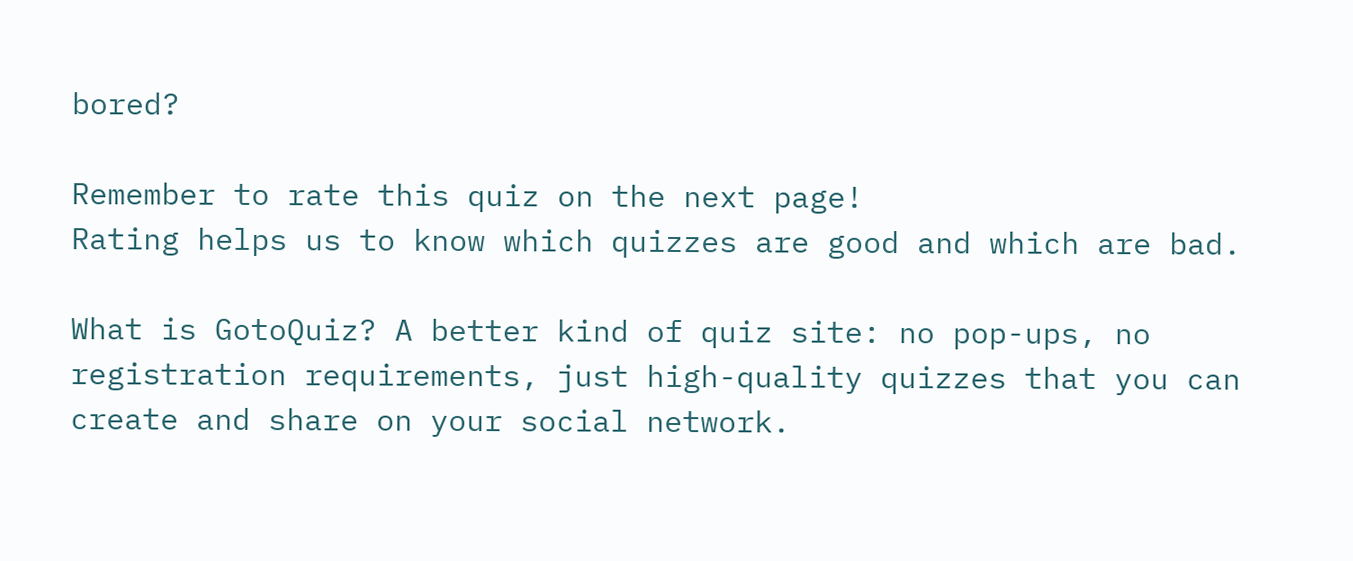bored?

Remember to rate this quiz on the next page!
Rating helps us to know which quizzes are good and which are bad.

What is GotoQuiz? A better kind of quiz site: no pop-ups, no registration requirements, just high-quality quizzes that you can create and share on your social network.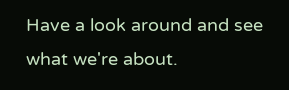Have a look around and see what we're about.